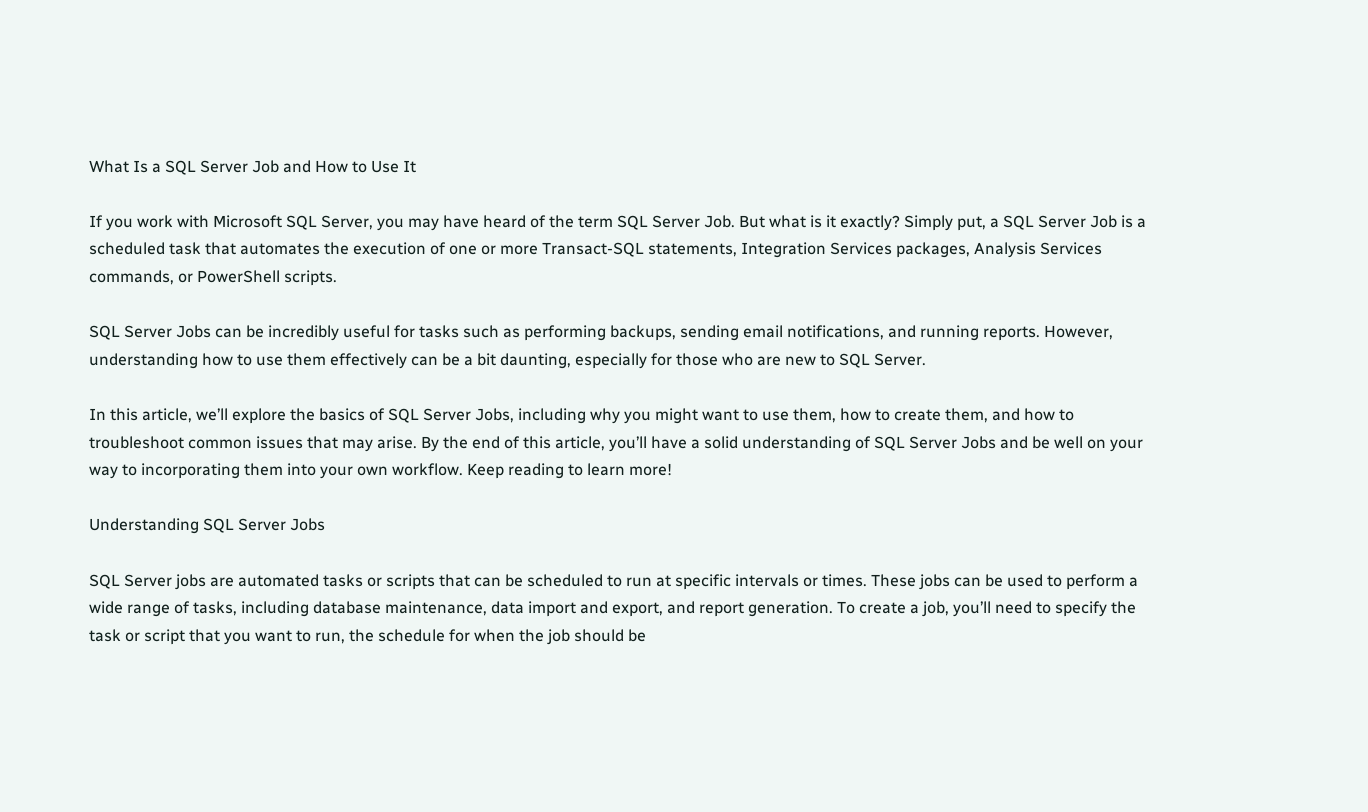What Is a SQL Server Job and How to Use It

If you work with Microsoft SQL Server, you may have heard of the term SQL Server Job. But what is it exactly? Simply put, a SQL Server Job is a scheduled task that automates the execution of one or more Transact-SQL statements, Integration Services packages, Analysis Services commands, or PowerShell scripts.

SQL Server Jobs can be incredibly useful for tasks such as performing backups, sending email notifications, and running reports. However, understanding how to use them effectively can be a bit daunting, especially for those who are new to SQL Server.

In this article, we’ll explore the basics of SQL Server Jobs, including why you might want to use them, how to create them, and how to troubleshoot common issues that may arise. By the end of this article, you’ll have a solid understanding of SQL Server Jobs and be well on your way to incorporating them into your own workflow. Keep reading to learn more!

Understanding SQL Server Jobs

SQL Server jobs are automated tasks or scripts that can be scheduled to run at specific intervals or times. These jobs can be used to perform a wide range of tasks, including database maintenance, data import and export, and report generation. To create a job, you’ll need to specify the task or script that you want to run, the schedule for when the job should be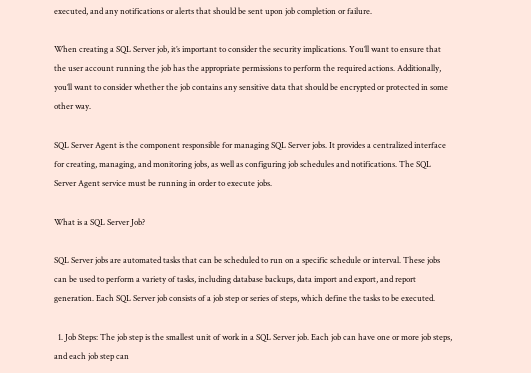executed, and any notifications or alerts that should be sent upon job completion or failure.

When creating a SQL Server job, it’s important to consider the security implications. You’ll want to ensure that the user account running the job has the appropriate permissions to perform the required actions. Additionally, you’ll want to consider whether the job contains any sensitive data that should be encrypted or protected in some other way.

SQL Server Agent is the component responsible for managing SQL Server jobs. It provides a centralized interface for creating, managing, and monitoring jobs, as well as configuring job schedules and notifications. The SQL Server Agent service must be running in order to execute jobs.

What is a SQL Server Job?

SQL Server jobs are automated tasks that can be scheduled to run on a specific schedule or interval. These jobs can be used to perform a variety of tasks, including database backups, data import and export, and report generation. Each SQL Server job consists of a job step or series of steps, which define the tasks to be executed.

  1. Job Steps: The job step is the smallest unit of work in a SQL Server job. Each job can have one or more job steps, and each job step can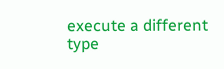execute a different type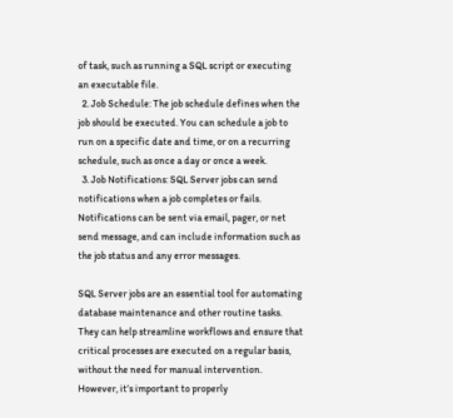of task, such as running a SQL script or executing an executable file.
  2. Job Schedule: The job schedule defines when the job should be executed. You can schedule a job to run on a specific date and time, or on a recurring schedule, such as once a day or once a week.
  3. Job Notifications: SQL Server jobs can send notifications when a job completes or fails. Notifications can be sent via email, pager, or net send message, and can include information such as the job status and any error messages.

SQL Server jobs are an essential tool for automating database maintenance and other routine tasks. They can help streamline workflows and ensure that critical processes are executed on a regular basis, without the need for manual intervention. However, it’s important to properly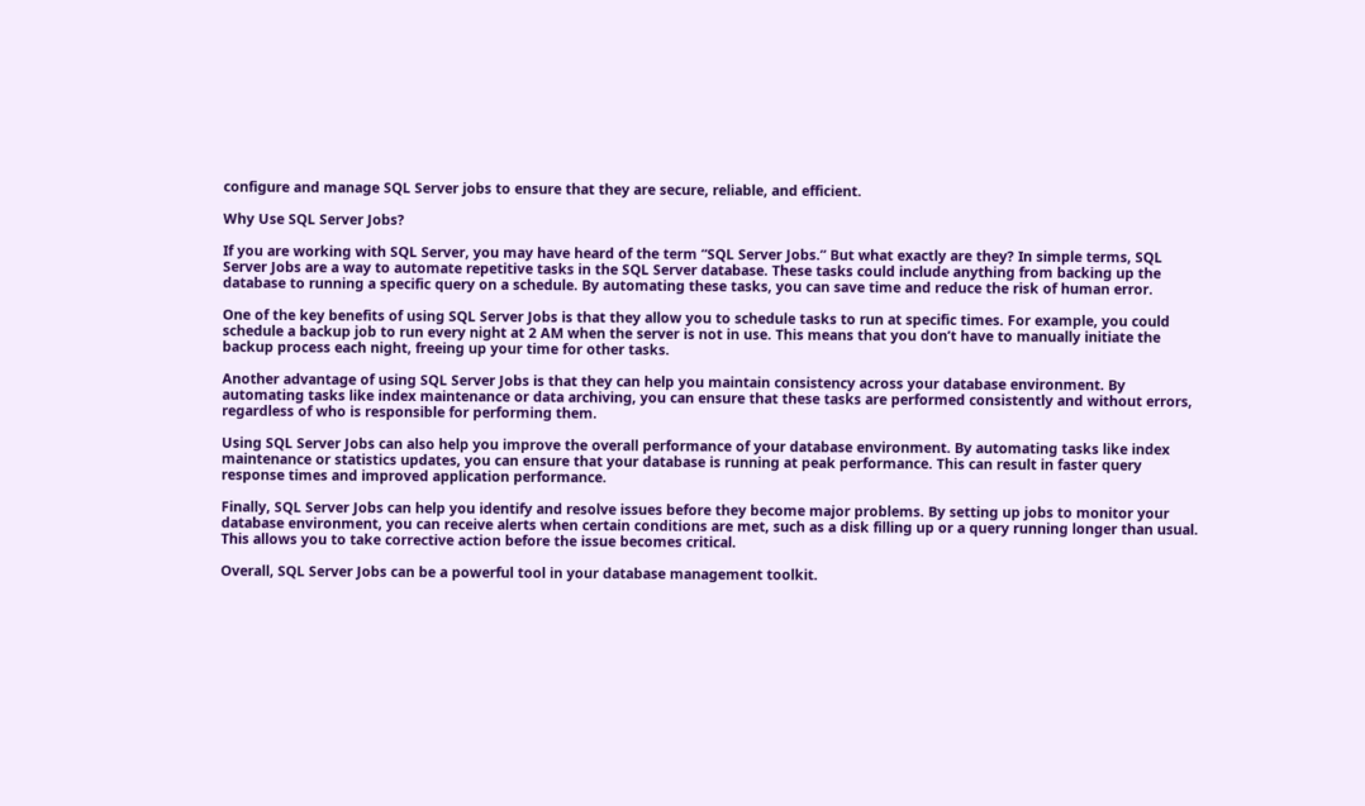configure and manage SQL Server jobs to ensure that they are secure, reliable, and efficient.

Why Use SQL Server Jobs?

If you are working with SQL Server, you may have heard of the term “SQL Server Jobs.” But what exactly are they? In simple terms, SQL Server Jobs are a way to automate repetitive tasks in the SQL Server database. These tasks could include anything from backing up the database to running a specific query on a schedule. By automating these tasks, you can save time and reduce the risk of human error.

One of the key benefits of using SQL Server Jobs is that they allow you to schedule tasks to run at specific times. For example, you could schedule a backup job to run every night at 2 AM when the server is not in use. This means that you don’t have to manually initiate the backup process each night, freeing up your time for other tasks.

Another advantage of using SQL Server Jobs is that they can help you maintain consistency across your database environment. By automating tasks like index maintenance or data archiving, you can ensure that these tasks are performed consistently and without errors, regardless of who is responsible for performing them.

Using SQL Server Jobs can also help you improve the overall performance of your database environment. By automating tasks like index maintenance or statistics updates, you can ensure that your database is running at peak performance. This can result in faster query response times and improved application performance.

Finally, SQL Server Jobs can help you identify and resolve issues before they become major problems. By setting up jobs to monitor your database environment, you can receive alerts when certain conditions are met, such as a disk filling up or a query running longer than usual. This allows you to take corrective action before the issue becomes critical.

Overall, SQL Server Jobs can be a powerful tool in your database management toolkit.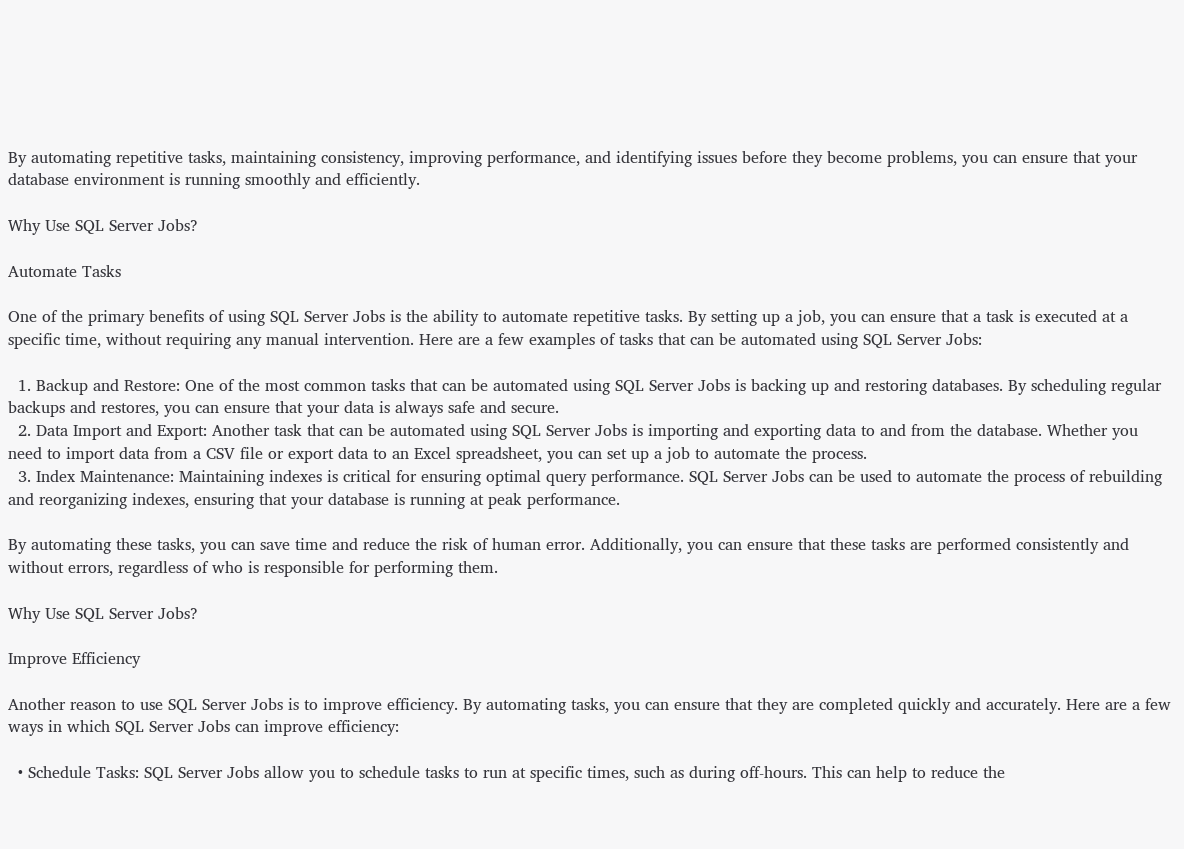By automating repetitive tasks, maintaining consistency, improving performance, and identifying issues before they become problems, you can ensure that your database environment is running smoothly and efficiently.

Why Use SQL Server Jobs?

Automate Tasks

One of the primary benefits of using SQL Server Jobs is the ability to automate repetitive tasks. By setting up a job, you can ensure that a task is executed at a specific time, without requiring any manual intervention. Here are a few examples of tasks that can be automated using SQL Server Jobs:

  1. Backup and Restore: One of the most common tasks that can be automated using SQL Server Jobs is backing up and restoring databases. By scheduling regular backups and restores, you can ensure that your data is always safe and secure.
  2. Data Import and Export: Another task that can be automated using SQL Server Jobs is importing and exporting data to and from the database. Whether you need to import data from a CSV file or export data to an Excel spreadsheet, you can set up a job to automate the process.
  3. Index Maintenance: Maintaining indexes is critical for ensuring optimal query performance. SQL Server Jobs can be used to automate the process of rebuilding and reorganizing indexes, ensuring that your database is running at peak performance.

By automating these tasks, you can save time and reduce the risk of human error. Additionally, you can ensure that these tasks are performed consistently and without errors, regardless of who is responsible for performing them.

Why Use SQL Server Jobs?

Improve Efficiency

Another reason to use SQL Server Jobs is to improve efficiency. By automating tasks, you can ensure that they are completed quickly and accurately. Here are a few ways in which SQL Server Jobs can improve efficiency:

  • Schedule Tasks: SQL Server Jobs allow you to schedule tasks to run at specific times, such as during off-hours. This can help to reduce the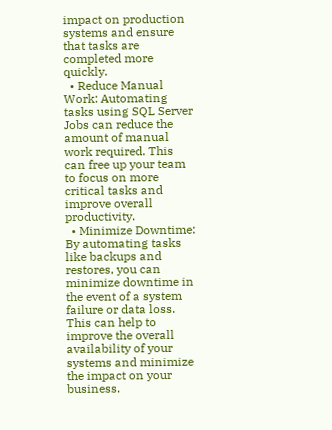impact on production systems and ensure that tasks are completed more quickly.
  • Reduce Manual Work: Automating tasks using SQL Server Jobs can reduce the amount of manual work required. This can free up your team to focus on more critical tasks and improve overall productivity.
  • Minimize Downtime: By automating tasks like backups and restores, you can minimize downtime in the event of a system failure or data loss. This can help to improve the overall availability of your systems and minimize the impact on your business.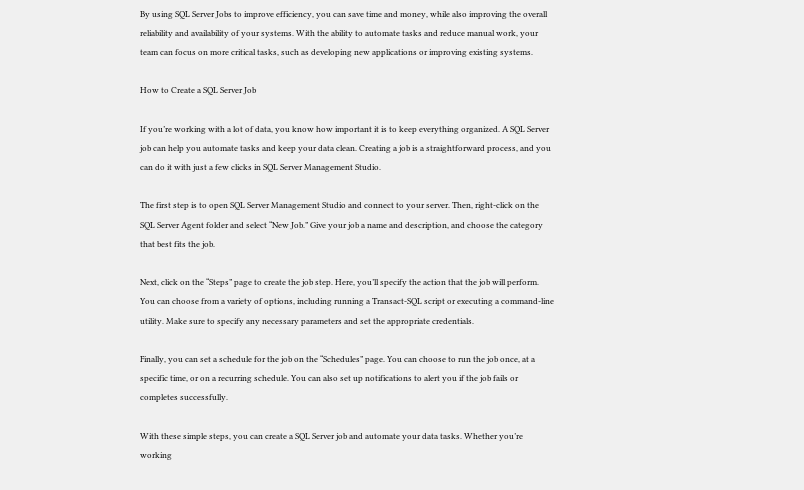By using SQL Server Jobs to improve efficiency, you can save time and money, while also improving the overall reliability and availability of your systems. With the ability to automate tasks and reduce manual work, your team can focus on more critical tasks, such as developing new applications or improving existing systems.

How to Create a SQL Server Job

If you’re working with a lot of data, you know how important it is to keep everything organized. A SQL Server job can help you automate tasks and keep your data clean. Creating a job is a straightforward process, and you can do it with just a few clicks in SQL Server Management Studio.

The first step is to open SQL Server Management Studio and connect to your server. Then, right-click on the SQL Server Agent folder and select “New Job.” Give your job a name and description, and choose the category that best fits the job.

Next, click on the “Steps” page to create the job step. Here, you’ll specify the action that the job will perform. You can choose from a variety of options, including running a Transact-SQL script or executing a command-line utility. Make sure to specify any necessary parameters and set the appropriate credentials.

Finally, you can set a schedule for the job on the “Schedules” page. You can choose to run the job once, at a specific time, or on a recurring schedule. You can also set up notifications to alert you if the job fails or completes successfully.

With these simple steps, you can create a SQL Server job and automate your data tasks. Whether you’re working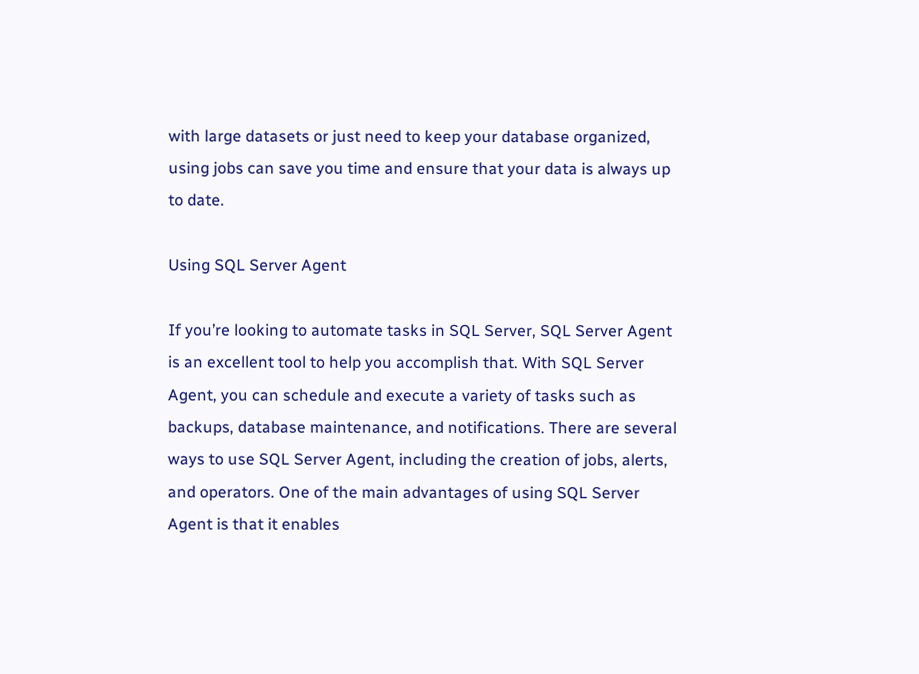with large datasets or just need to keep your database organized, using jobs can save you time and ensure that your data is always up to date.

Using SQL Server Agent

If you’re looking to automate tasks in SQL Server, SQL Server Agent is an excellent tool to help you accomplish that. With SQL Server Agent, you can schedule and execute a variety of tasks such as backups, database maintenance, and notifications. There are several ways to use SQL Server Agent, including the creation of jobs, alerts, and operators. One of the main advantages of using SQL Server Agent is that it enables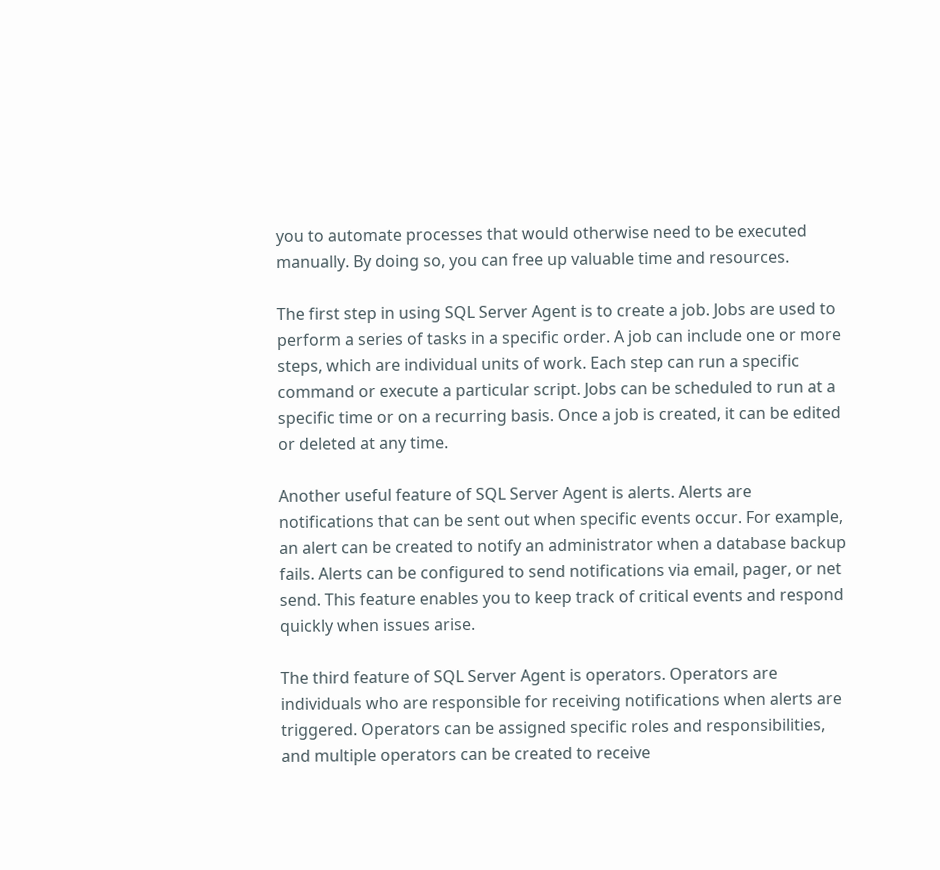you to automate processes that would otherwise need to be executed manually. By doing so, you can free up valuable time and resources.

The first step in using SQL Server Agent is to create a job. Jobs are used to perform a series of tasks in a specific order. A job can include one or more steps, which are individual units of work. Each step can run a specific command or execute a particular script. Jobs can be scheduled to run at a specific time or on a recurring basis. Once a job is created, it can be edited or deleted at any time.

Another useful feature of SQL Server Agent is alerts. Alerts are notifications that can be sent out when specific events occur. For example, an alert can be created to notify an administrator when a database backup fails. Alerts can be configured to send notifications via email, pager, or net send. This feature enables you to keep track of critical events and respond quickly when issues arise.

The third feature of SQL Server Agent is operators. Operators are individuals who are responsible for receiving notifications when alerts are triggered. Operators can be assigned specific roles and responsibilities, and multiple operators can be created to receive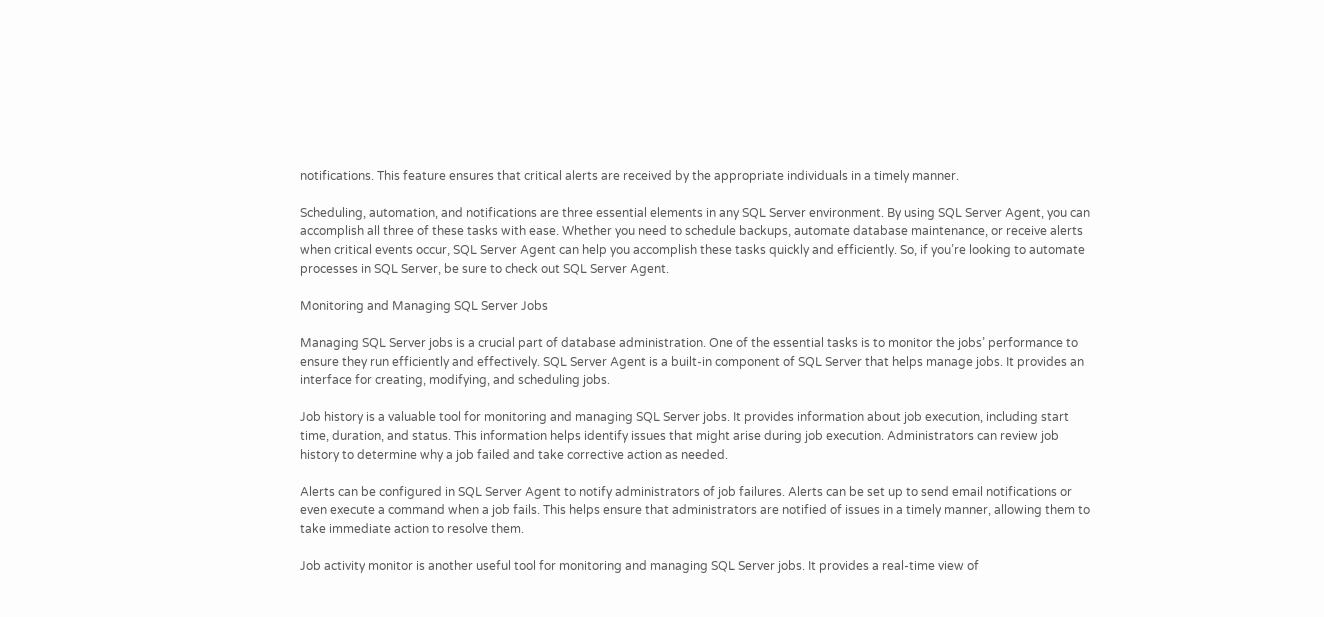notifications. This feature ensures that critical alerts are received by the appropriate individuals in a timely manner.

Scheduling, automation, and notifications are three essential elements in any SQL Server environment. By using SQL Server Agent, you can accomplish all three of these tasks with ease. Whether you need to schedule backups, automate database maintenance, or receive alerts when critical events occur, SQL Server Agent can help you accomplish these tasks quickly and efficiently. So, if you’re looking to automate processes in SQL Server, be sure to check out SQL Server Agent.

Monitoring and Managing SQL Server Jobs

Managing SQL Server jobs is a crucial part of database administration. One of the essential tasks is to monitor the jobs’ performance to ensure they run efficiently and effectively. SQL Server Agent is a built-in component of SQL Server that helps manage jobs. It provides an interface for creating, modifying, and scheduling jobs.

Job history is a valuable tool for monitoring and managing SQL Server jobs. It provides information about job execution, including start time, duration, and status. This information helps identify issues that might arise during job execution. Administrators can review job history to determine why a job failed and take corrective action as needed.

Alerts can be configured in SQL Server Agent to notify administrators of job failures. Alerts can be set up to send email notifications or even execute a command when a job fails. This helps ensure that administrators are notified of issues in a timely manner, allowing them to take immediate action to resolve them.

Job activity monitor is another useful tool for monitoring and managing SQL Server jobs. It provides a real-time view of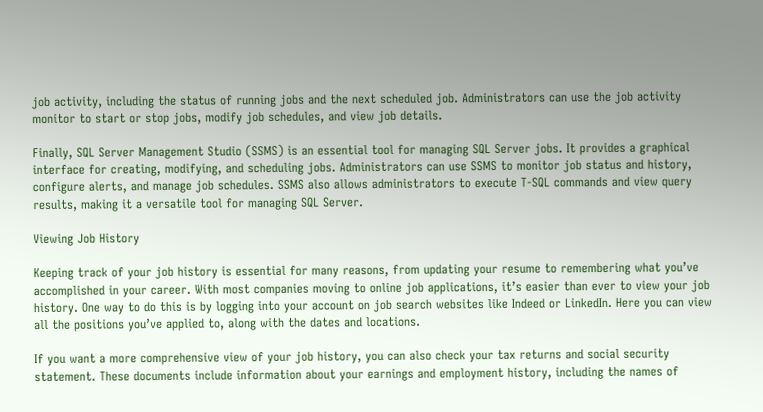job activity, including the status of running jobs and the next scheduled job. Administrators can use the job activity monitor to start or stop jobs, modify job schedules, and view job details.

Finally, SQL Server Management Studio (SSMS) is an essential tool for managing SQL Server jobs. It provides a graphical interface for creating, modifying, and scheduling jobs. Administrators can use SSMS to monitor job status and history, configure alerts, and manage job schedules. SSMS also allows administrators to execute T-SQL commands and view query results, making it a versatile tool for managing SQL Server.

Viewing Job History

Keeping track of your job history is essential for many reasons, from updating your resume to remembering what you’ve accomplished in your career. With most companies moving to online job applications, it’s easier than ever to view your job history. One way to do this is by logging into your account on job search websites like Indeed or LinkedIn. Here you can view all the positions you’ve applied to, along with the dates and locations.

If you want a more comprehensive view of your job history, you can also check your tax returns and social security statement. These documents include information about your earnings and employment history, including the names of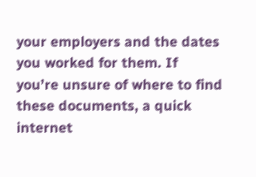your employers and the dates you worked for them. If you’re unsure of where to find these documents, a quick internet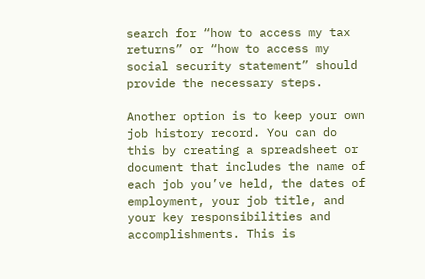search for “how to access my tax returns” or “how to access my social security statement” should provide the necessary steps.

Another option is to keep your own job history record. You can do this by creating a spreadsheet or document that includes the name of each job you’ve held, the dates of employment, your job title, and your key responsibilities and accomplishments. This is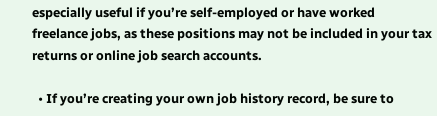especially useful if you’re self-employed or have worked freelance jobs, as these positions may not be included in your tax returns or online job search accounts.

  • If you’re creating your own job history record, be sure to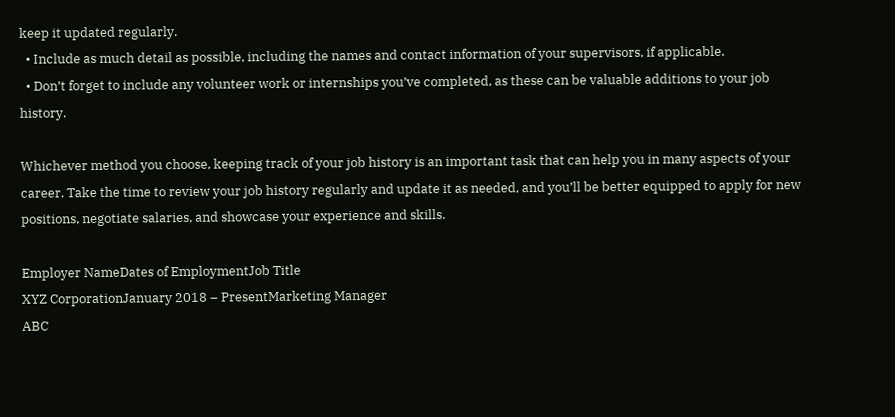keep it updated regularly.
  • Include as much detail as possible, including the names and contact information of your supervisors, if applicable.
  • Don’t forget to include any volunteer work or internships you’ve completed, as these can be valuable additions to your job history.

Whichever method you choose, keeping track of your job history is an important task that can help you in many aspects of your career. Take the time to review your job history regularly and update it as needed, and you’ll be better equipped to apply for new positions, negotiate salaries, and showcase your experience and skills.

Employer NameDates of EmploymentJob Title
XYZ CorporationJanuary 2018 – PresentMarketing Manager
ABC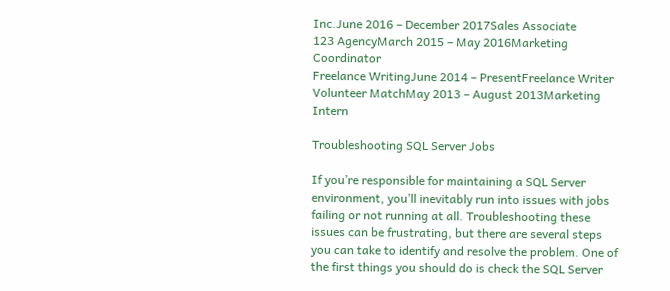Inc.June 2016 – December 2017Sales Associate
123 AgencyMarch 2015 – May 2016Marketing Coordinator
Freelance WritingJune 2014 – PresentFreelance Writer
Volunteer MatchMay 2013 – August 2013Marketing Intern

Troubleshooting SQL Server Jobs

If you’re responsible for maintaining a SQL Server environment, you’ll inevitably run into issues with jobs failing or not running at all. Troubleshooting these issues can be frustrating, but there are several steps you can take to identify and resolve the problem. One of the first things you should do is check the SQL Server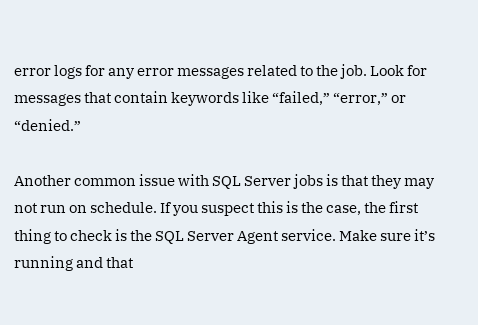error logs for any error messages related to the job. Look for messages that contain keywords like “failed,” “error,” or “denied.”

Another common issue with SQL Server jobs is that they may not run on schedule. If you suspect this is the case, the first thing to check is the SQL Server Agent service. Make sure it’s running and that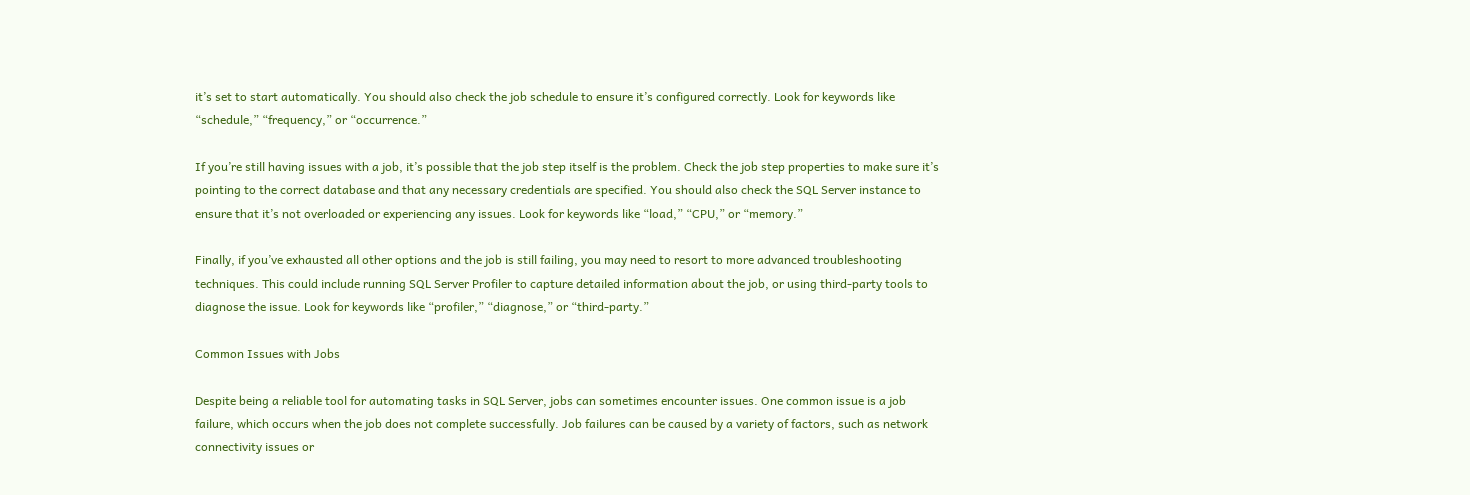it’s set to start automatically. You should also check the job schedule to ensure it’s configured correctly. Look for keywords like “schedule,” “frequency,” or “occurrence.”

If you’re still having issues with a job, it’s possible that the job step itself is the problem. Check the job step properties to make sure it’s pointing to the correct database and that any necessary credentials are specified. You should also check the SQL Server instance to ensure that it’s not overloaded or experiencing any issues. Look for keywords like “load,” “CPU,” or “memory.”

Finally, if you’ve exhausted all other options and the job is still failing, you may need to resort to more advanced troubleshooting techniques. This could include running SQL Server Profiler to capture detailed information about the job, or using third-party tools to diagnose the issue. Look for keywords like “profiler,” “diagnose,” or “third-party.”

Common Issues with Jobs

Despite being a reliable tool for automating tasks in SQL Server, jobs can sometimes encounter issues. One common issue is a job failure, which occurs when the job does not complete successfully. Job failures can be caused by a variety of factors, such as network connectivity issues or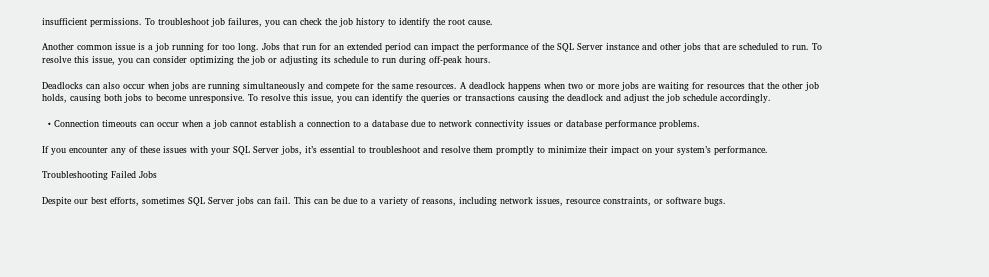insufficient permissions. To troubleshoot job failures, you can check the job history to identify the root cause.

Another common issue is a job running for too long. Jobs that run for an extended period can impact the performance of the SQL Server instance and other jobs that are scheduled to run. To resolve this issue, you can consider optimizing the job or adjusting its schedule to run during off-peak hours.

Deadlocks can also occur when jobs are running simultaneously and compete for the same resources. A deadlock happens when two or more jobs are waiting for resources that the other job holds, causing both jobs to become unresponsive. To resolve this issue, you can identify the queries or transactions causing the deadlock and adjust the job schedule accordingly.

  • Connection timeouts can occur when a job cannot establish a connection to a database due to network connectivity issues or database performance problems.

If you encounter any of these issues with your SQL Server jobs, it’s essential to troubleshoot and resolve them promptly to minimize their impact on your system’s performance.

Troubleshooting Failed Jobs

Despite our best efforts, sometimes SQL Server jobs can fail. This can be due to a variety of reasons, including network issues, resource constraints, or software bugs.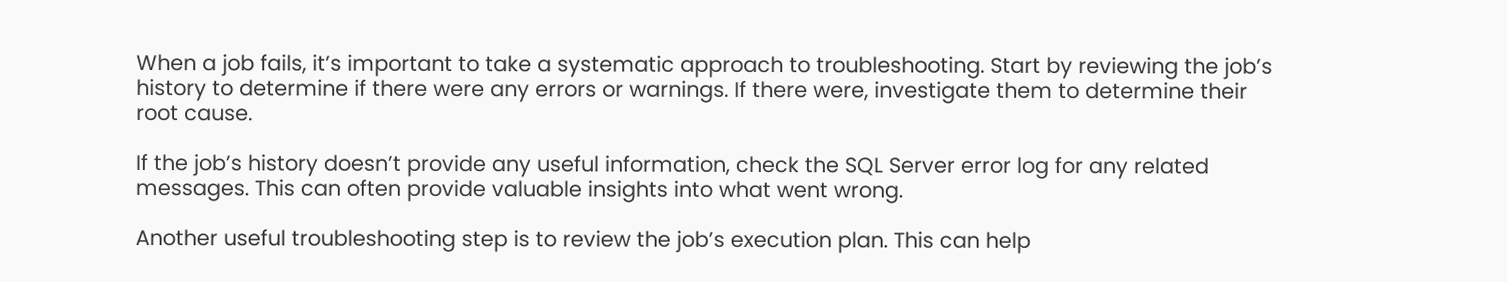When a job fails, it’s important to take a systematic approach to troubleshooting. Start by reviewing the job’s history to determine if there were any errors or warnings. If there were, investigate them to determine their root cause.

If the job’s history doesn’t provide any useful information, check the SQL Server error log for any related messages. This can often provide valuable insights into what went wrong.

Another useful troubleshooting step is to review the job’s execution plan. This can help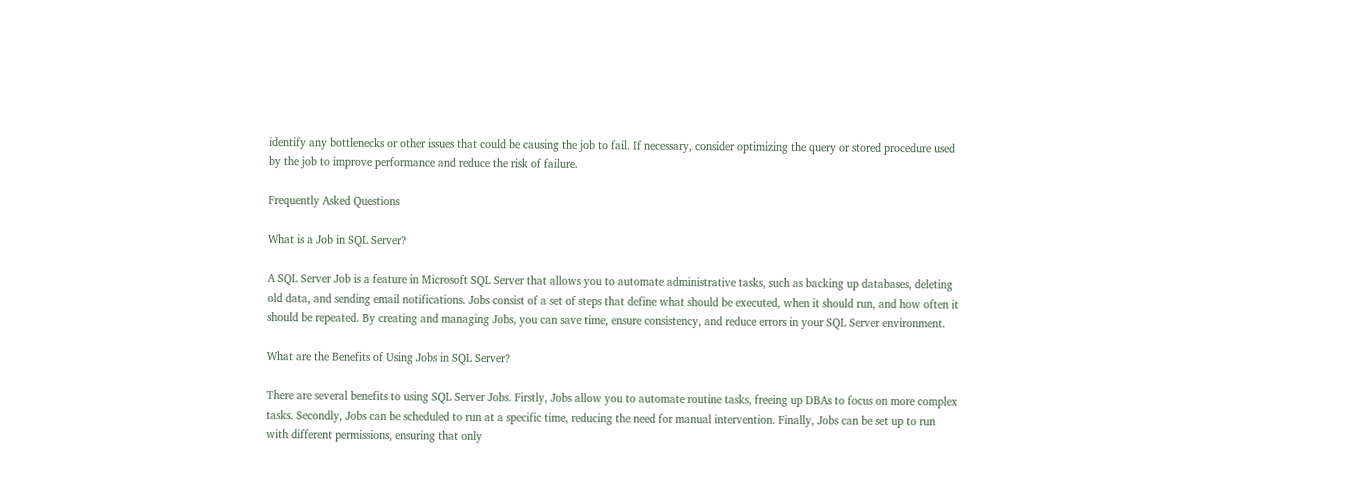identify any bottlenecks or other issues that could be causing the job to fail. If necessary, consider optimizing the query or stored procedure used by the job to improve performance and reduce the risk of failure.

Frequently Asked Questions

What is a Job in SQL Server?

A SQL Server Job is a feature in Microsoft SQL Server that allows you to automate administrative tasks, such as backing up databases, deleting old data, and sending email notifications. Jobs consist of a set of steps that define what should be executed, when it should run, and how often it should be repeated. By creating and managing Jobs, you can save time, ensure consistency, and reduce errors in your SQL Server environment.

What are the Benefits of Using Jobs in SQL Server?

There are several benefits to using SQL Server Jobs. Firstly, Jobs allow you to automate routine tasks, freeing up DBAs to focus on more complex tasks. Secondly, Jobs can be scheduled to run at a specific time, reducing the need for manual intervention. Finally, Jobs can be set up to run with different permissions, ensuring that only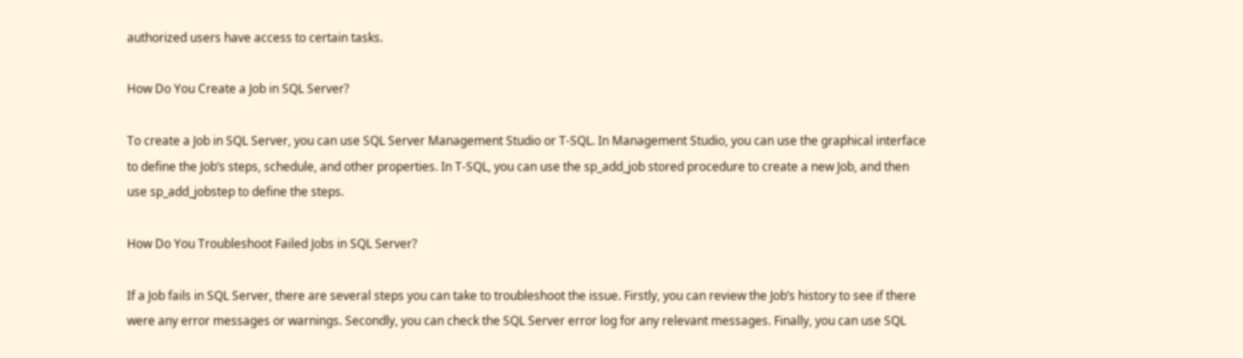authorized users have access to certain tasks.

How Do You Create a Job in SQL Server?

To create a Job in SQL Server, you can use SQL Server Management Studio or T-SQL. In Management Studio, you can use the graphical interface to define the Job’s steps, schedule, and other properties. In T-SQL, you can use the sp_add_job stored procedure to create a new Job, and then use sp_add_jobstep to define the steps.

How Do You Troubleshoot Failed Jobs in SQL Server?

If a Job fails in SQL Server, there are several steps you can take to troubleshoot the issue. Firstly, you can review the Job’s history to see if there were any error messages or warnings. Secondly, you can check the SQL Server error log for any relevant messages. Finally, you can use SQL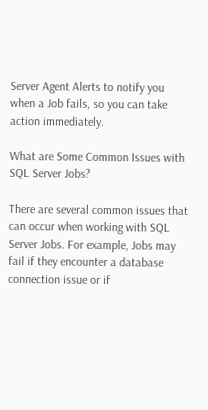Server Agent Alerts to notify you when a Job fails, so you can take action immediately.

What are Some Common Issues with SQL Server Jobs?

There are several common issues that can occur when working with SQL Server Jobs. For example, Jobs may fail if they encounter a database connection issue or if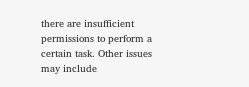there are insufficient permissions to perform a certain task. Other issues may include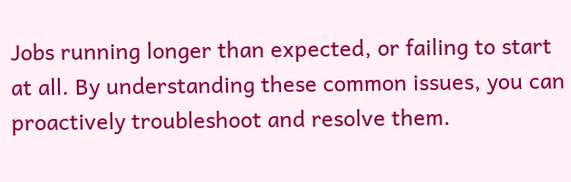Jobs running longer than expected, or failing to start at all. By understanding these common issues, you can proactively troubleshoot and resolve them.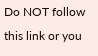Do NOT follow this link or you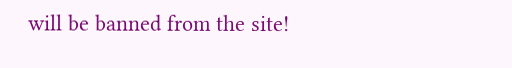will be banned from the site!